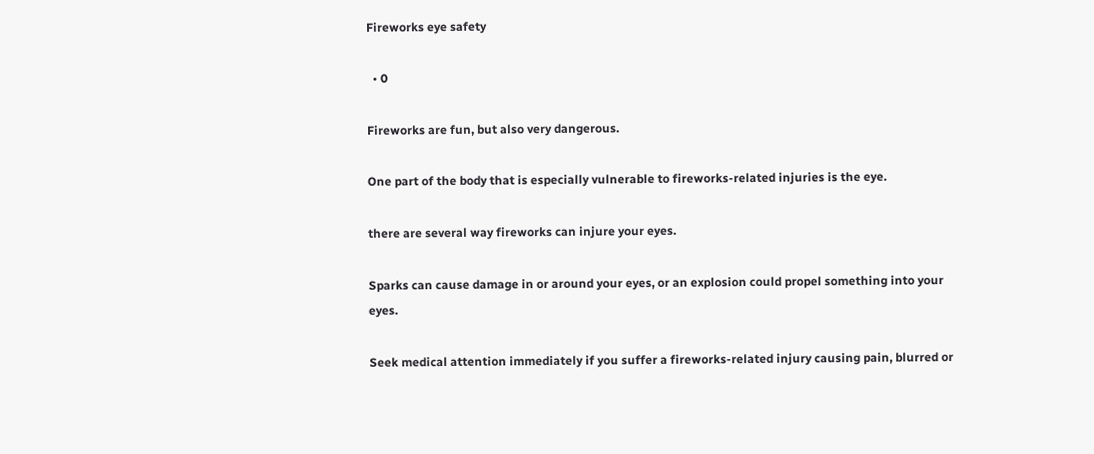Fireworks eye safety

  • 0

Fireworks are fun, but also very dangerous.

One part of the body that is especially vulnerable to fireworks-related injuries is the eye.

there are several way fireworks can injure your eyes.

Sparks can cause damage in or around your eyes, or an explosion could propel something into your eyes.

Seek medical attention immediately if you suffer a fireworks-related injury causing pain, blurred or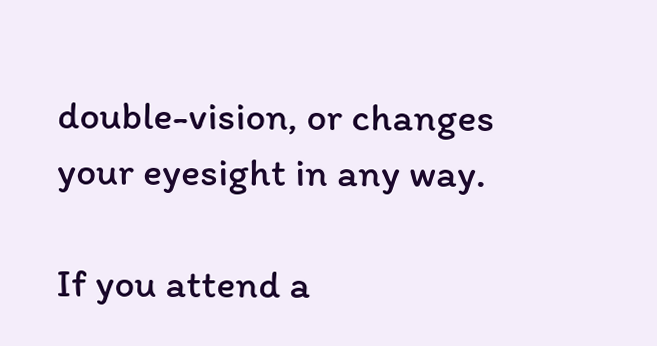double-vision, or changes your eyesight in any way.

If you attend a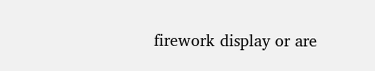firework display or are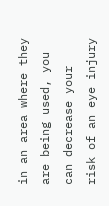in an area where they are being used, you can decrease your risk of an eye injury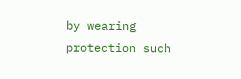by wearing protection such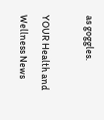as goggles.

YOUR Health and Wellness News